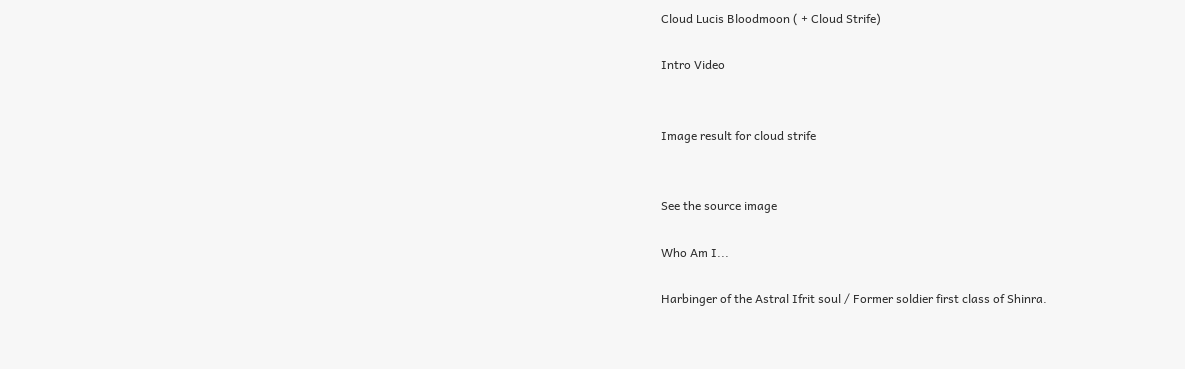Cloud Lucis Bloodmoon ( + Cloud Strife)

Intro Video


Image result for cloud strife


See the source image

Who Am I...

Harbinger of the Astral Ifrit soul / Former soldier first class of Shinra.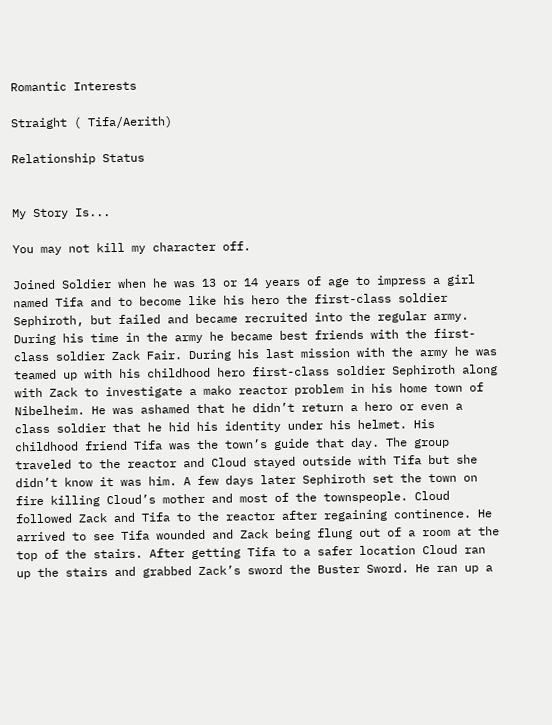Romantic Interests

Straight ( Tifa/Aerith)

Relationship Status


My Story Is...

You may not kill my character off.

Joined Soldier when he was 13 or 14 years of age to impress a girl named Tifa and to become like his hero the first-class soldier Sephiroth, but failed and became recruited into the regular army. During his time in the army he became best friends with the first-class soldier Zack Fair. During his last mission with the army he was teamed up with his childhood hero first-class soldier Sephiroth along with Zack to investigate a mako reactor problem in his home town of Nibelheim. He was ashamed that he didn’t return a hero or even a class soldier that he hid his identity under his helmet. His childhood friend Tifa was the town’s guide that day. The group traveled to the reactor and Cloud stayed outside with Tifa but she didn’t know it was him. A few days later Sephiroth set the town on fire killing Cloud’s mother and most of the townspeople. Cloud followed Zack and Tifa to the reactor after regaining continence. He arrived to see Tifa wounded and Zack being flung out of a room at the top of the stairs. After getting Tifa to a safer location Cloud ran up the stairs and grabbed Zack’s sword the Buster Sword. He ran up a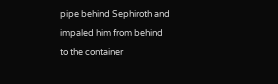pipe behind Sephiroth and impaled him from behind to the container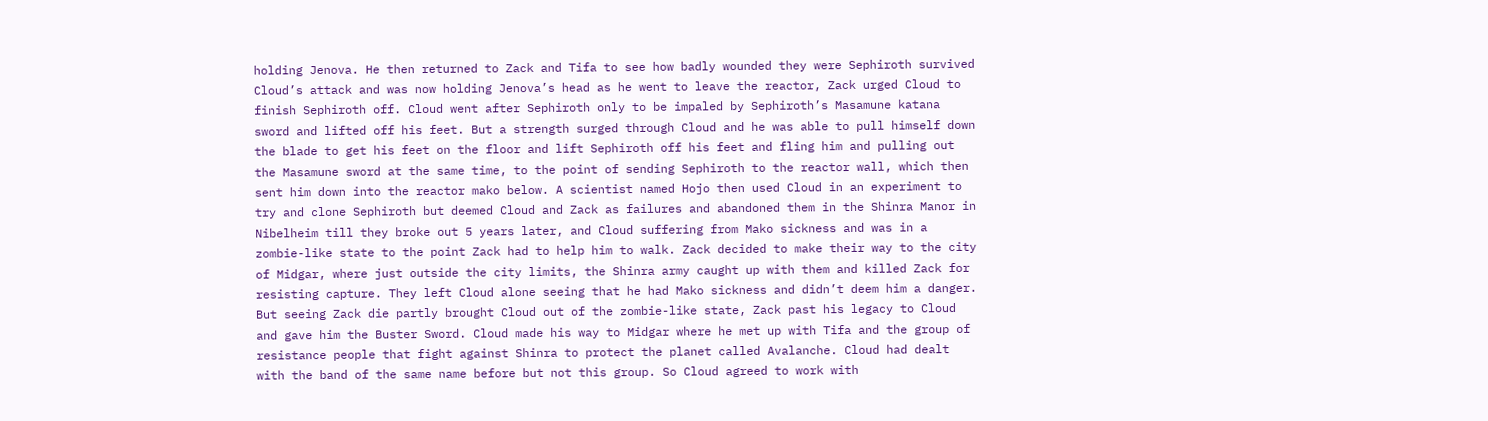holding Jenova. He then returned to Zack and Tifa to see how badly wounded they were Sephiroth survived Cloud’s attack and was now holding Jenova’s head as he went to leave the reactor, Zack urged Cloud to finish Sephiroth off. Cloud went after Sephiroth only to be impaled by Sephiroth’s Masamune katana sword and lifted off his feet. But a strength surged through Cloud and he was able to pull himself down the blade to get his feet on the floor and lift Sephiroth off his feet and fling him and pulling out the Masamune sword at the same time, to the point of sending Sephiroth to the reactor wall, which then sent him down into the reactor mako below. A scientist named Hojo then used Cloud in an experiment to try and clone Sephiroth but deemed Cloud and Zack as failures and abandoned them in the Shinra Manor in Nibelheim till they broke out 5 years later, and Cloud suffering from Mako sickness and was in a zombie-like state to the point Zack had to help him to walk. Zack decided to make their way to the city of Midgar, where just outside the city limits, the Shinra army caught up with them and killed Zack for resisting capture. They left Cloud alone seeing that he had Mako sickness and didn’t deem him a danger. But seeing Zack die partly brought Cloud out of the zombie-like state, Zack past his legacy to Cloud and gave him the Buster Sword. Cloud made his way to Midgar where he met up with Tifa and the group of resistance people that fight against Shinra to protect the planet called Avalanche. Cloud had dealt with the band of the same name before but not this group. So Cloud agreed to work with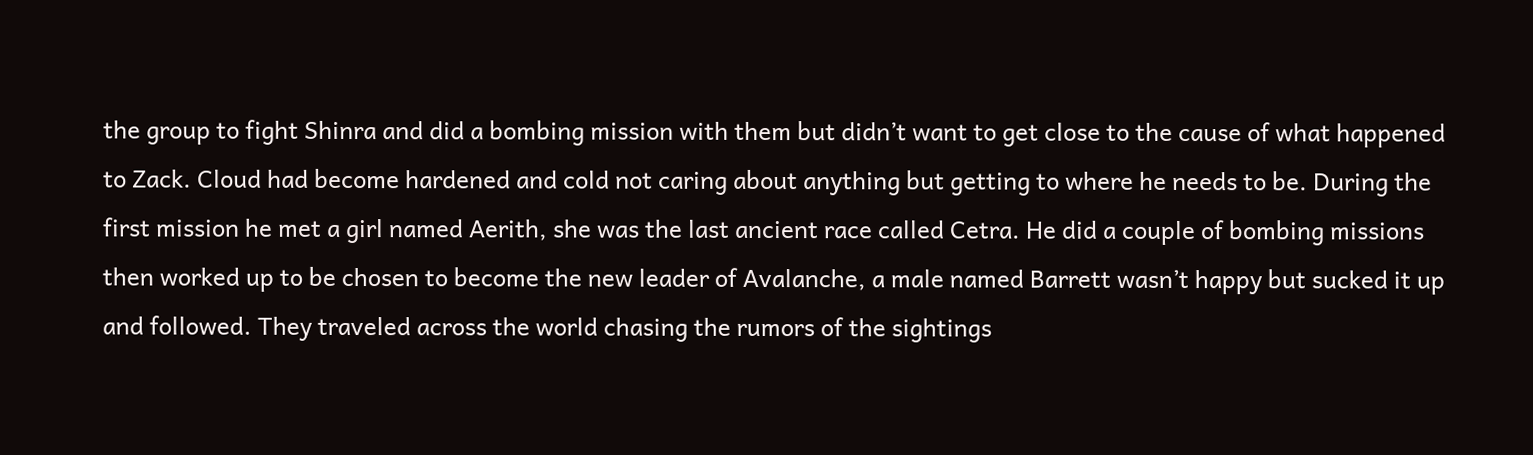the group to fight Shinra and did a bombing mission with them but didn’t want to get close to the cause of what happened to Zack. Cloud had become hardened and cold not caring about anything but getting to where he needs to be. During the first mission he met a girl named Aerith, she was the last ancient race called Cetra. He did a couple of bombing missions then worked up to be chosen to become the new leader of Avalanche, a male named Barrett wasn’t happy but sucked it up and followed. They traveled across the world chasing the rumors of the sightings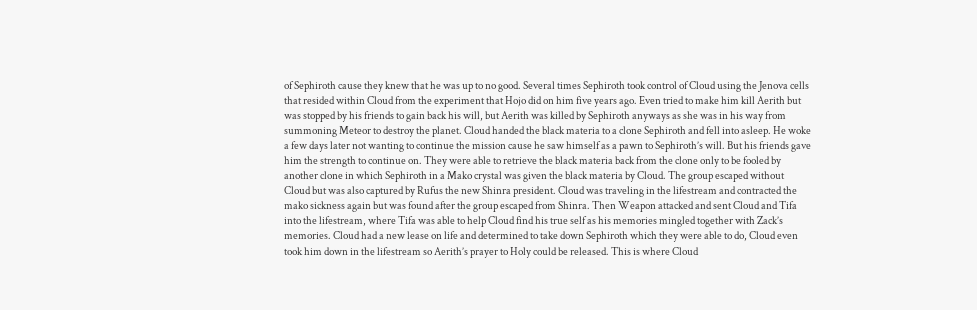of Sephiroth cause they knew that he was up to no good. Several times Sephiroth took control of Cloud using the Jenova cells that resided within Cloud from the experiment that Hojo did on him five years ago. Even tried to make him kill Aerith but was stopped by his friends to gain back his will, but Aerith was killed by Sephiroth anyways as she was in his way from summoning Meteor to destroy the planet. Cloud handed the black materia to a clone Sephiroth and fell into asleep. He woke a few days later not wanting to continue the mission cause he saw himself as a pawn to Sephiroth’s will. But his friends gave him the strength to continue on. They were able to retrieve the black materia back from the clone only to be fooled by another clone in which Sephiroth in a Mako crystal was given the black materia by Cloud. The group escaped without Cloud but was also captured by Rufus the new Shinra president. Cloud was traveling in the lifestream and contracted the mako sickness again but was found after the group escaped from Shinra. Then Weapon attacked and sent Cloud and Tifa into the lifestream, where Tifa was able to help Cloud find his true self as his memories mingled together with Zack’s memories. Cloud had a new lease on life and determined to take down Sephiroth which they were able to do, Cloud even took him down in the lifestream so Aerith’s prayer to Holy could be released. This is where Cloud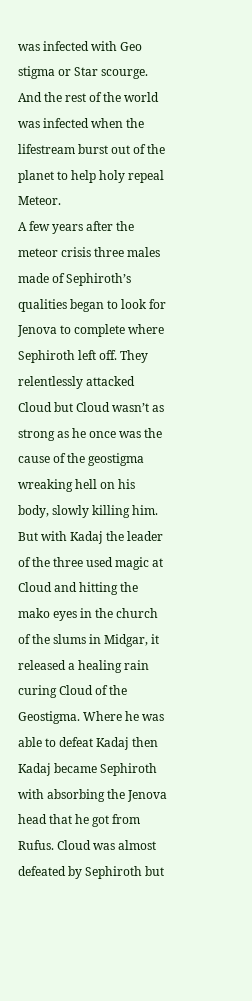was infected with Geo stigma or Star scourge. And the rest of the world was infected when the lifestream burst out of the planet to help holy repeal Meteor.
A few years after the meteor crisis three males made of Sephiroth’s qualities began to look for Jenova to complete where Sephiroth left off. They relentlessly attacked Cloud but Cloud wasn’t as strong as he once was the cause of the geostigma wreaking hell on his body, slowly killing him. But with Kadaj the leader of the three used magic at Cloud and hitting the mako eyes in the church of the slums in Midgar, it released a healing rain curing Cloud of the Geostigma. Where he was able to defeat Kadaj then Kadaj became Sephiroth with absorbing the Jenova head that he got from Rufus. Cloud was almost defeated by Sephiroth but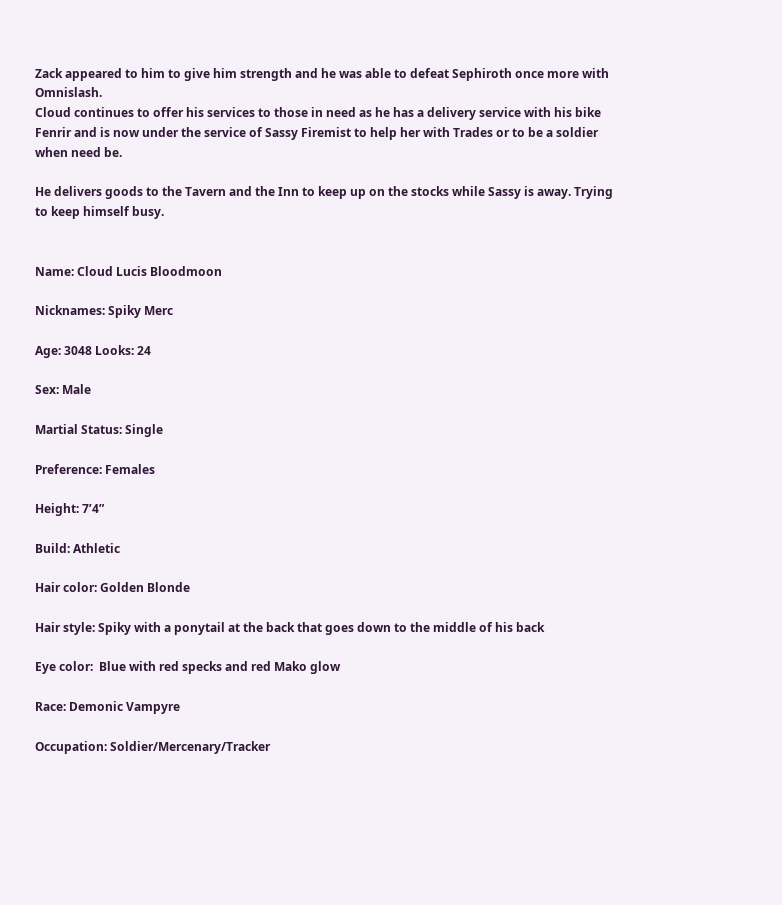Zack appeared to him to give him strength and he was able to defeat Sephiroth once more with Omnislash.
Cloud continues to offer his services to those in need as he has a delivery service with his bike Fenrir and is now under the service of Sassy Firemist to help her with Trades or to be a soldier when need be.

He delivers goods to the Tavern and the Inn to keep up on the stocks while Sassy is away. Trying to keep himself busy.


Name: Cloud Lucis Bloodmoon

Nicknames: Spiky Merc

Age: 3048 Looks: 24

Sex: Male

Martial Status: Single

Preference: Females

Height: 7’4”

Build: Athletic

Hair color: Golden Blonde

Hair style: Spiky with a ponytail at the back that goes down to the middle of his back

Eye color:  Blue with red specks and red Mako glow

Race: Demonic Vampyre

Occupation: Soldier/Mercenary/Tracker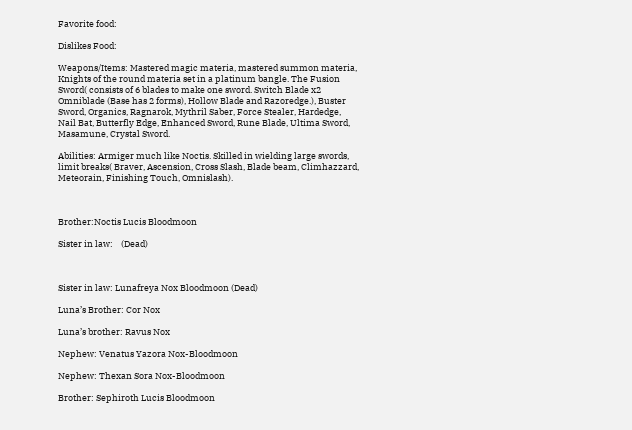Favorite food:

Dislikes Food:

Weapons/Items: Mastered magic materia, mastered summon materia, Knights of the round materia set in a platinum bangle. The Fusion Sword( consists of 6 blades to make one sword. Switch Blade x2 Omniblade (Base has 2 forms), Hollow Blade and Razoredge.), Buster Sword, Organics, Ragnarok, Mythril Saber, Force Stealer, Hardedge, Nail Bat, Butterfly Edge, Enhanced Sword, Rune Blade, Ultima Sword, Masamune, Crystal Sword.

Abilities: Armiger much like Noctis. Skilled in wielding large swords, limit breaks( Braver, Ascension, Cross Slash, Blade beam, Climhazzard, Meteorain, Finishing Touch, Omnislash).



Brother:Noctis Lucis Bloodmoon

Sister in law:    (Dead)



Sister in law: Lunafreya Nox Bloodmoon (Dead)

Luna’s Brother: Cor Nox

Luna’s brother: Ravus Nox

Nephew: Venatus Yazora Nox-Bloodmoon

Nephew: Thexan Sora Nox-Bloodmoon

Brother: Sephiroth Lucis Bloodmoon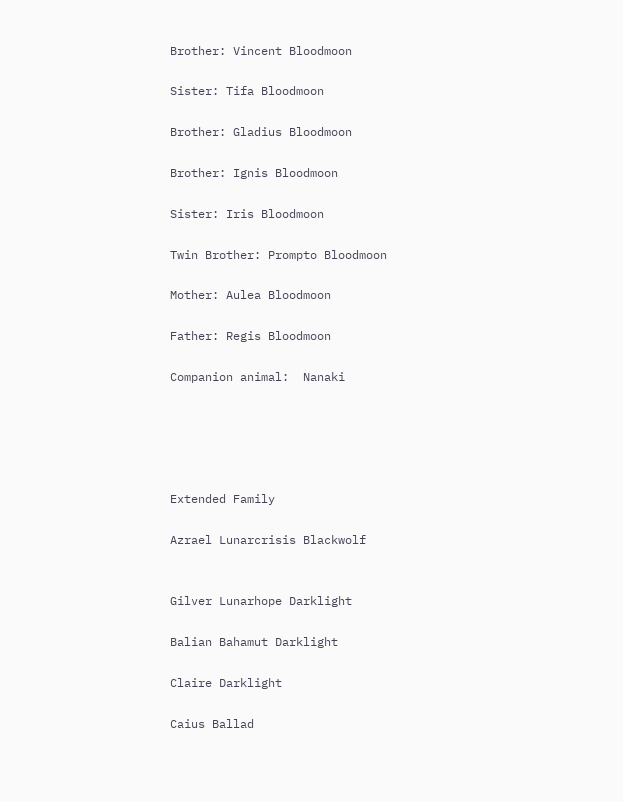Brother: Vincent Bloodmoon

Sister: Tifa Bloodmoon

Brother: Gladius Bloodmoon

Brother: Ignis Bloodmoon

Sister: Iris Bloodmoon

Twin Brother: Prompto Bloodmoon

Mother: Aulea Bloodmoon

Father: Regis Bloodmoon

Companion animal:  Nanaki





Extended Family

Azrael Lunarcrisis Blackwolf


Gilver Lunarhope Darklight

Balian Bahamut Darklight

Claire Darklight

Caius Ballad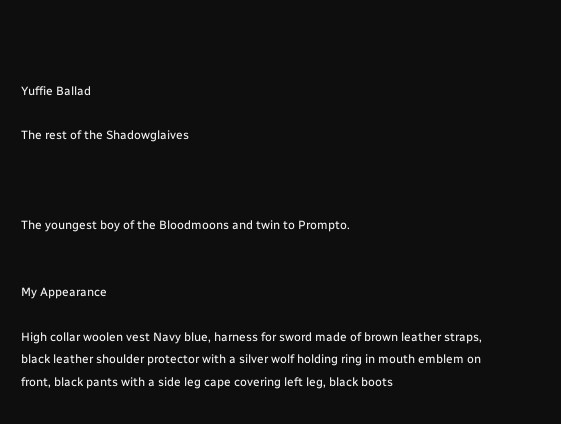Yuffie Ballad

The rest of the Shadowglaives



The youngest boy of the Bloodmoons and twin to Prompto.


My Appearance

High collar woolen vest Navy blue, harness for sword made of brown leather straps, black leather shoulder protector with a silver wolf holding ring in mouth emblem on front, black pants with a side leg cape covering left leg, black boots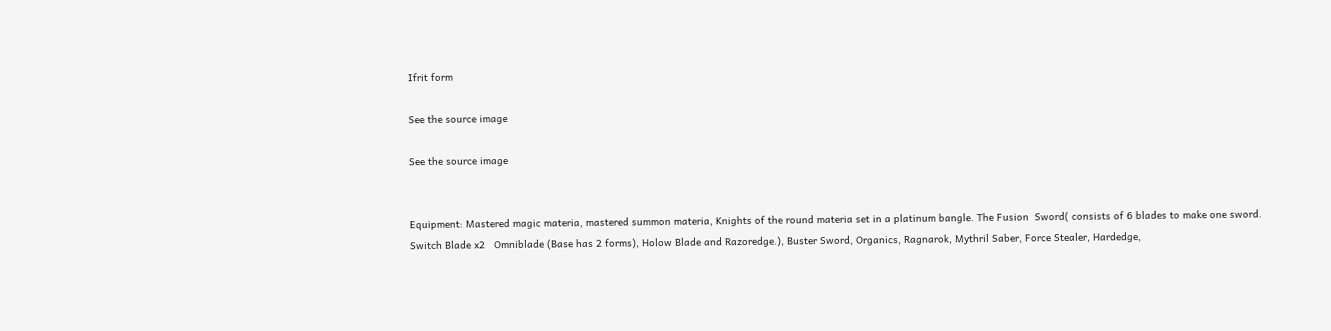Ifrit form

See the source image

See the source image


Equipment: Mastered magic materia, mastered summon materia, Knights of the round materia set in a platinum bangle. The Fusion  Sword( consists of 6 blades to make one sword. Switch Blade x2   Omniblade (Base has 2 forms), Holow Blade and Razoredge.), Buster Sword, Organics, Ragnarok, Mythril Saber, Force Stealer, Hardedge,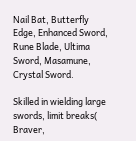Nail Bat, Butterfly Edge, Enhanced Sword, Rune Blade, Ultima Sword, Masamune, Crystal Sword.

Skilled in wielding large swords, limit breaks( Braver,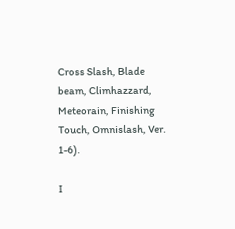Cross Slash, Blade beam, Climhazzard, Meteorain, Finishing Touch, Omnislash, Ver. 1-6).

I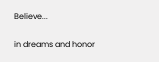Believe...

in dreams and honor